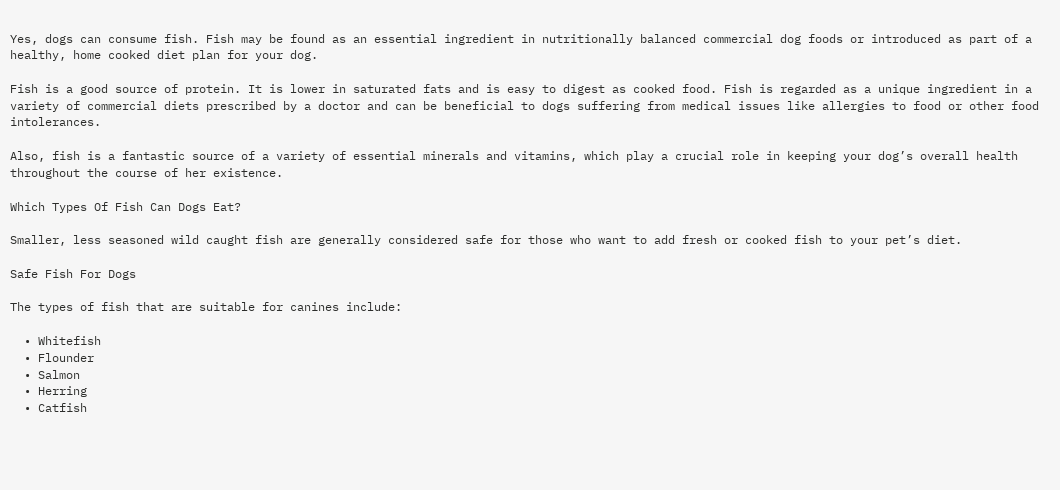Yes, dogs can consume fish. Fish may be found as an essential ingredient in nutritionally balanced commercial dog foods or introduced as part of a healthy, home cooked diet plan for your dog.

Fish is a good source of protein. It is lower in saturated fats and is easy to digest as cooked food. Fish is regarded as a unique ingredient in a variety of commercial diets prescribed by a doctor and can be beneficial to dogs suffering from medical issues like allergies to food or other food intolerances.

Also, fish is a fantastic source of a variety of essential minerals and vitamins, which play a crucial role in keeping your dog’s overall health throughout the course of her existence.

Which Types Of Fish Can Dogs Eat?

Smaller, less seasoned wild caught fish are generally considered safe for those who want to add fresh or cooked fish to your pet’s diet.

Safe Fish For Dogs

The types of fish that are suitable for canines include:

  • Whitefish
  • Flounder
  • Salmon
  • Herring
  • Catfish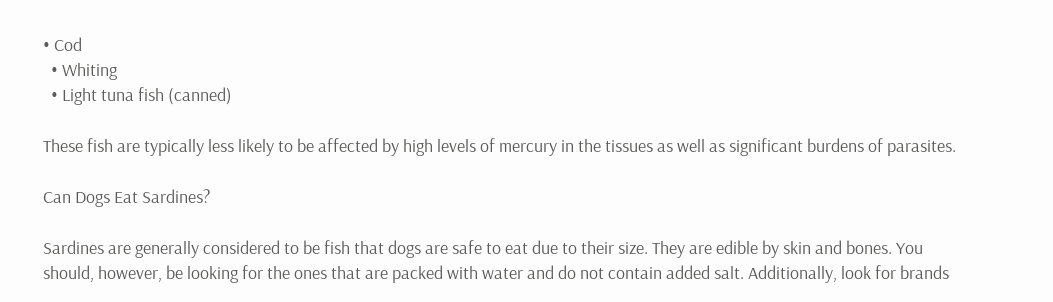• Cod
  • Whiting
  • Light tuna fish (canned)

These fish are typically less likely to be affected by high levels of mercury in the tissues as well as significant burdens of parasites.

Can Dogs Eat Sardines?

Sardines are generally considered to be fish that dogs are safe to eat due to their size. They are edible by skin and bones. You should, however, be looking for the ones that are packed with water and do not contain added salt. Additionally, look for brands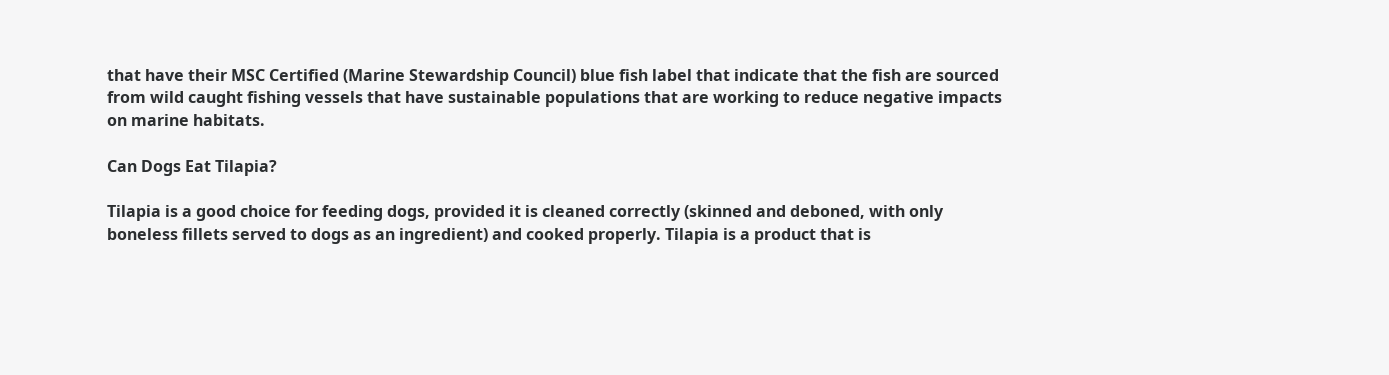that have their MSC Certified (Marine Stewardship Council) blue fish label that indicate that the fish are sourced from wild caught fishing vessels that have sustainable populations that are working to reduce negative impacts on marine habitats.

Can Dogs Eat Tilapia?

Tilapia is a good choice for feeding dogs, provided it is cleaned correctly (skinned and deboned, with only boneless fillets served to dogs as an ingredient) and cooked properly. Tilapia is a product that is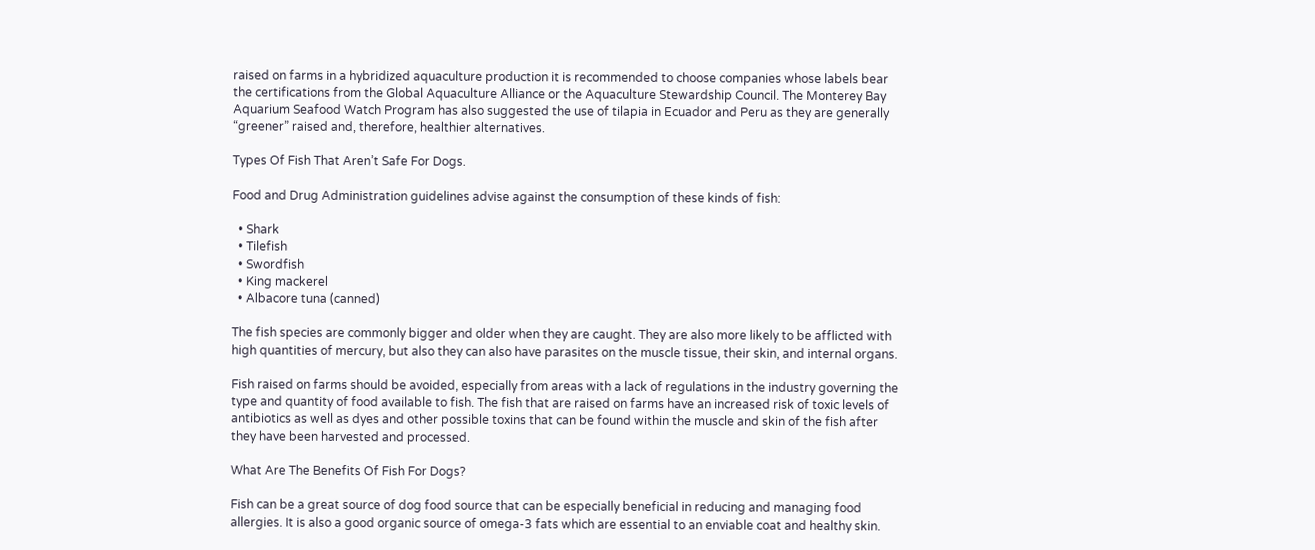raised on farms in a hybridized aquaculture production it is recommended to choose companies whose labels bear the certifications from the Global Aquaculture Alliance or the Aquaculture Stewardship Council. The Monterey Bay Aquarium Seafood Watch Program has also suggested the use of tilapia in Ecuador and Peru as they are generally “greener” raised and, therefore, healthier alternatives.

Types Of Fish That Aren’t Safe For Dogs.

Food and Drug Administration guidelines advise against the consumption of these kinds of fish:

  • Shark
  • Tilefish
  • Swordfish
  • King mackerel
  • Albacore tuna (canned)

The fish species are commonly bigger and older when they are caught. They are also more likely to be afflicted with high quantities of mercury, but also they can also have parasites on the muscle tissue, their skin, and internal organs.

Fish raised on farms should be avoided, especially from areas with a lack of regulations in the industry governing the type and quantity of food available to fish. The fish that are raised on farms have an increased risk of toxic levels of antibiotics as well as dyes and other possible toxins that can be found within the muscle and skin of the fish after they have been harvested and processed.

What Are The Benefits Of Fish For Dogs?

Fish can be a great source of dog food source that can be especially beneficial in reducing and managing food allergies. It is also a good organic source of omega-3 fats which are essential to an enviable coat and healthy skin.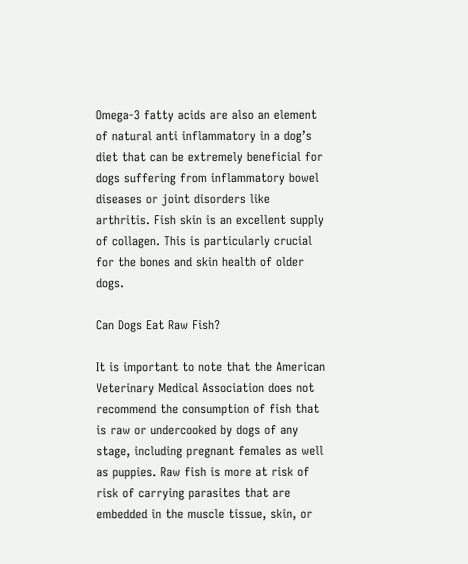Omega-3 fatty acids are also an element of natural anti inflammatory in a dog’s diet that can be extremely beneficial for dogs suffering from inflammatory bowel diseases or joint disorders like arthritis. Fish skin is an excellent supply of collagen. This is particularly crucial for the bones and skin health of older dogs.

Can Dogs Eat Raw Fish?

It is important to note that the American Veterinary Medical Association does not recommend the consumption of fish that is raw or undercooked by dogs of any stage, including pregnant females as well as puppies. Raw fish is more at risk of risk of carrying parasites that are embedded in the muscle tissue, skin, or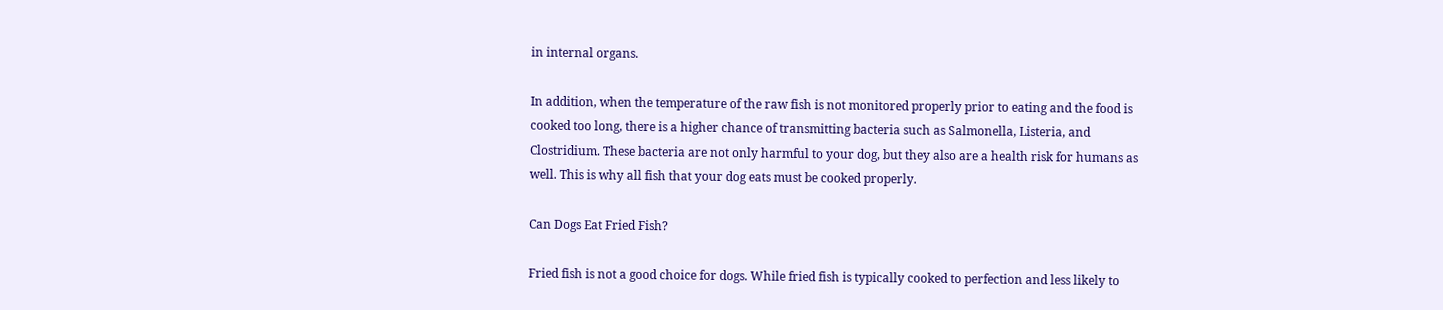in internal organs.

In addition, when the temperature of the raw fish is not monitored properly prior to eating and the food is cooked too long, there is a higher chance of transmitting bacteria such as Salmonella, Listeria, and Clostridium. These bacteria are not only harmful to your dog, but they also are a health risk for humans as well. This is why all fish that your dog eats must be cooked properly.

Can Dogs Eat Fried Fish?

Fried fish is not a good choice for dogs. While fried fish is typically cooked to perfection and less likely to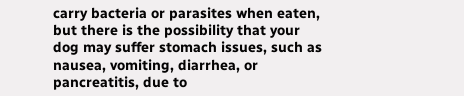carry bacteria or parasites when eaten, but there is the possibility that your dog may suffer stomach issues, such as nausea, vomiting, diarrhea, or pancreatitis, due to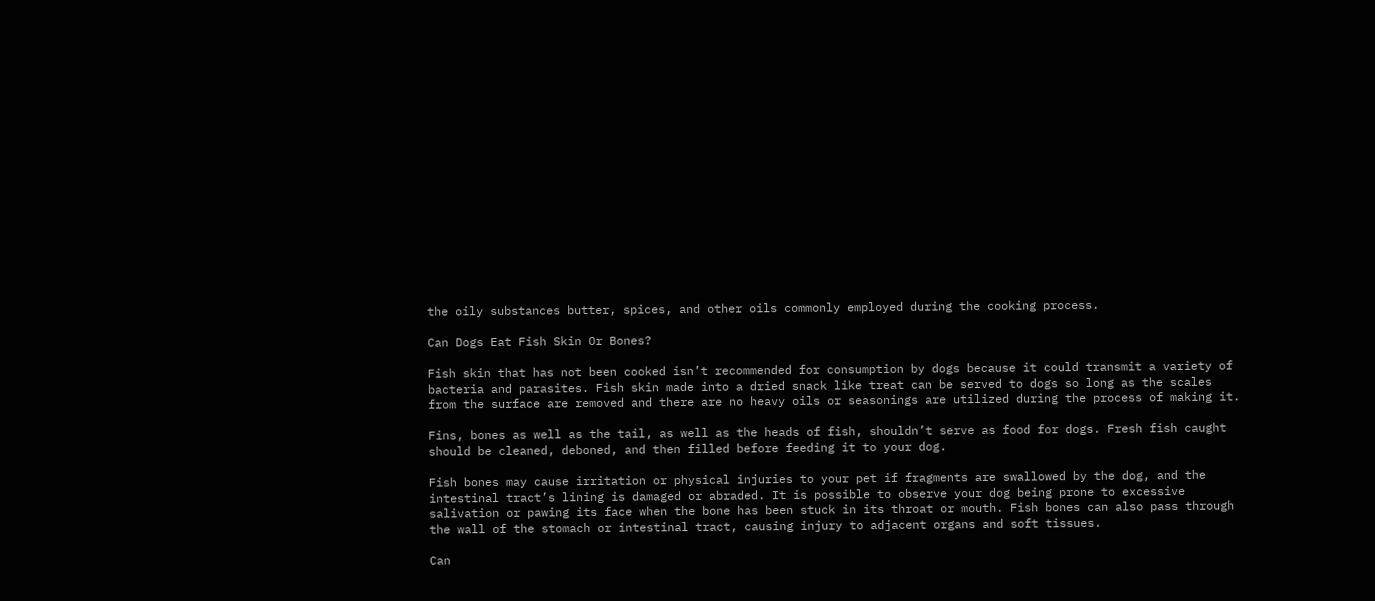the oily substances butter, spices, and other oils commonly employed during the cooking process.

Can Dogs Eat Fish Skin Or Bones?

Fish skin that has not been cooked isn’t recommended for consumption by dogs because it could transmit a variety of bacteria and parasites. Fish skin made into a dried snack like treat can be served to dogs so long as the scales from the surface are removed and there are no heavy oils or seasonings are utilized during the process of making it.

Fins, bones as well as the tail, as well as the heads of fish, shouldn’t serve as food for dogs. Fresh fish caught should be cleaned, deboned, and then filled before feeding it to your dog.

Fish bones may cause irritation or physical injuries to your pet if fragments are swallowed by the dog, and the intestinal tract’s lining is damaged or abraded. It is possible to observe your dog being prone to excessive salivation or pawing its face when the bone has been stuck in its throat or mouth. Fish bones can also pass through the wall of the stomach or intestinal tract, causing injury to adjacent organs and soft tissues.

Can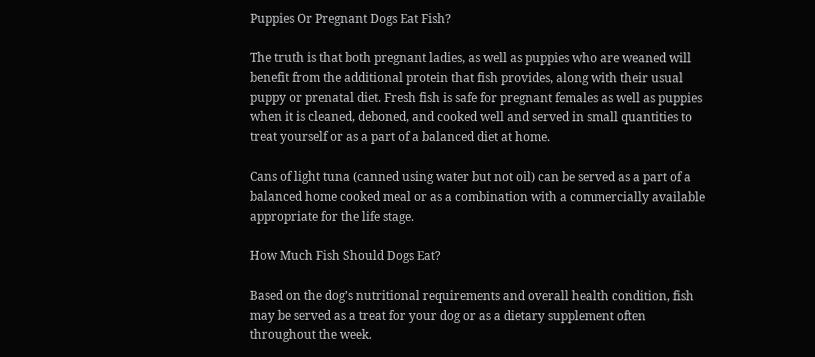Puppies Or Pregnant Dogs Eat Fish?

The truth is that both pregnant ladies, as well as puppies who are weaned will benefit from the additional protein that fish provides, along with their usual puppy or prenatal diet. Fresh fish is safe for pregnant females as well as puppies when it is cleaned, deboned, and cooked well and served in small quantities to treat yourself or as a part of a balanced diet at home.

Cans of light tuna (canned using water but not oil) can be served as a part of a balanced home cooked meal or as a combination with a commercially available appropriate for the life stage.

How Much Fish Should Dogs Eat?

Based on the dog’s nutritional requirements and overall health condition, fish may be served as a treat for your dog or as a dietary supplement often throughout the week.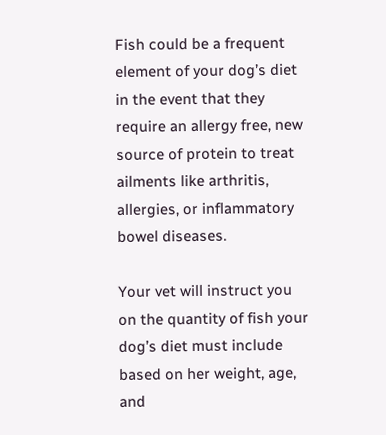Fish could be a frequent element of your dog’s diet in the event that they require an allergy free, new source of protein to treat ailments like arthritis, allergies, or inflammatory bowel diseases.

Your vet will instruct you on the quantity of fish your dog’s diet must include based on her weight, age, and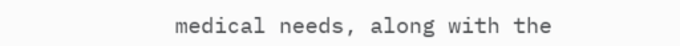medical needs, along with the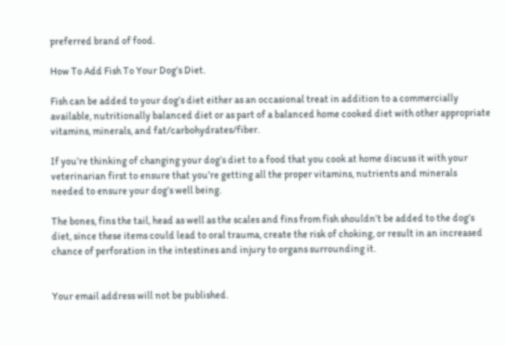preferred brand of food.

How To Add Fish To Your Dog’s Diet.

Fish can be added to your dog’s diet either as an occasional treat in addition to a commercially available, nutritionally balanced diet or as part of a balanced home cooked diet with other appropriate vitamins, minerals, and fat/carbohydrates/fiber.

If you’re thinking of changing your dog’s diet to a food that you cook at home discuss it with your veterinarian first to ensure that you’re getting all the proper vitamins, nutrients and minerals needed to ensure your dog’s well being.

The bones, fins the tail, head as well as the scales and fins from fish shouldn’t be added to the dog’s diet, since these items could lead to oral trauma, create the risk of choking, or result in an increased chance of perforation in the intestines and injury to organs surrounding it.


Your email address will not be published.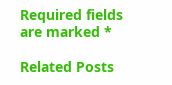Required fields are marked *

Related Posts